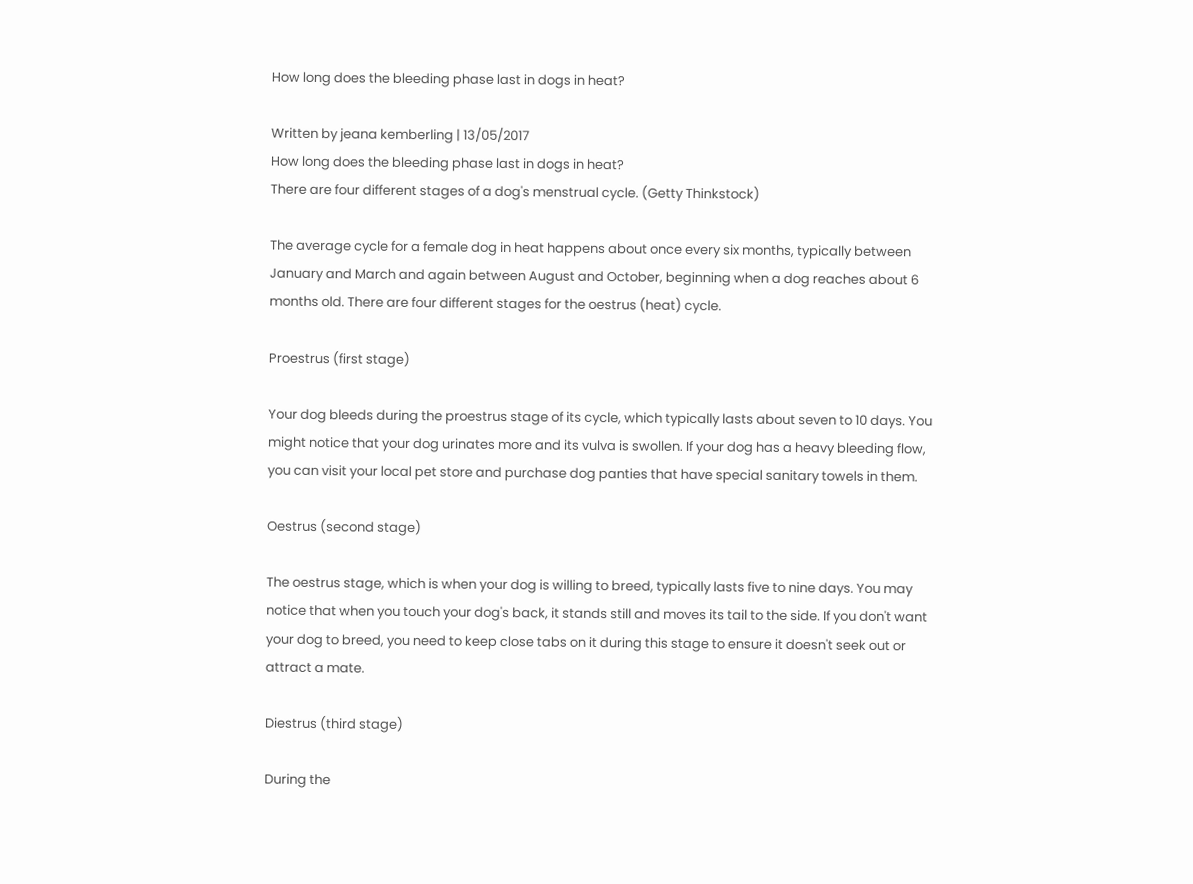How long does the bleeding phase last in dogs in heat?

Written by jeana kemberling | 13/05/2017
How long does the bleeding phase last in dogs in heat?
There are four different stages of a dog's menstrual cycle. (Getty Thinkstock)

The average cycle for a female dog in heat happens about once every six months, typically between January and March and again between August and October, beginning when a dog reaches about 6 months old. There are four different stages for the oestrus (heat) cycle.

Proestrus (first stage)

Your dog bleeds during the proestrus stage of its cycle, which typically lasts about seven to 10 days. You might notice that your dog urinates more and its vulva is swollen. If your dog has a heavy bleeding flow, you can visit your local pet store and purchase dog panties that have special sanitary towels in them.

Oestrus (second stage)

The oestrus stage, which is when your dog is willing to breed, typically lasts five to nine days. You may notice that when you touch your dog's back, it stands still and moves its tail to the side. If you don't want your dog to breed, you need to keep close tabs on it during this stage to ensure it doesn't seek out or attract a mate.

Diestrus (third stage)

During the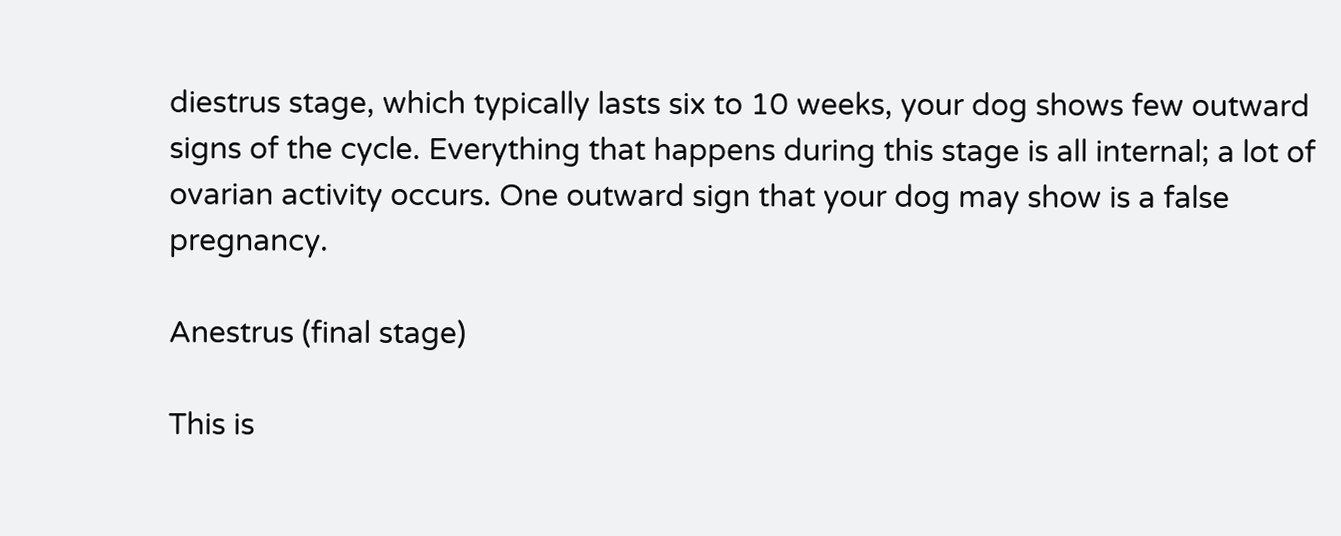diestrus stage, which typically lasts six to 10 weeks, your dog shows few outward signs of the cycle. Everything that happens during this stage is all internal; a lot of ovarian activity occurs. One outward sign that your dog may show is a false pregnancy.

Anestrus (final stage)

This is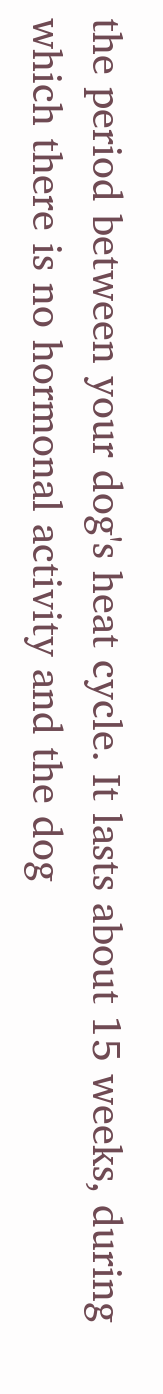the period between your dog's heat cycle. It lasts about 15 weeks, during which there is no hormonal activity and the dog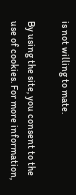is not willing to mate.

By using the site, you consent to the use of cookies. For more information,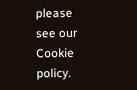please see our Cookie policy.